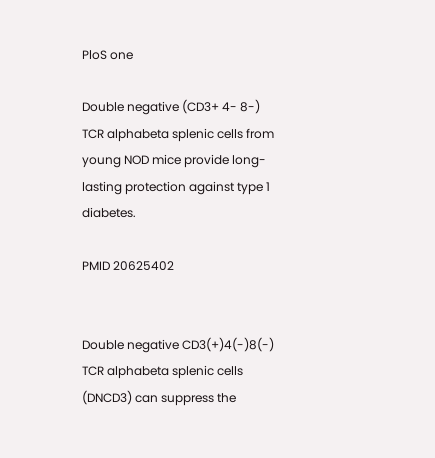PloS one

Double negative (CD3+ 4- 8-) TCR alphabeta splenic cells from young NOD mice provide long-lasting protection against type 1 diabetes.

PMID 20625402


Double negative CD3(+)4(-)8(-) TCR alphabeta splenic cells (DNCD3) can suppress the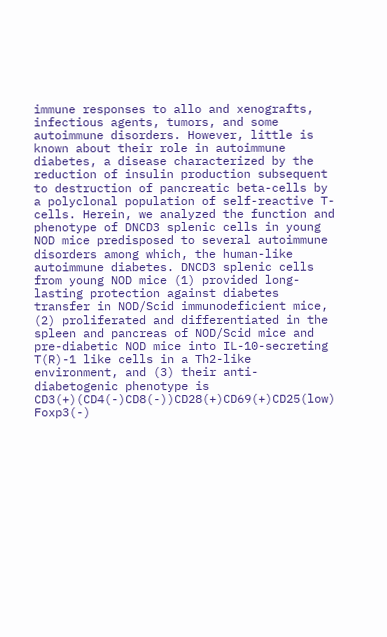immune responses to allo and xenografts, infectious agents, tumors, and some autoimmune disorders. However, little is known about their role in autoimmune diabetes, a disease characterized by the reduction of insulin production subsequent to destruction of pancreatic beta-cells by a polyclonal population of self-reactive T-cells. Herein, we analyzed the function and phenotype of DNCD3 splenic cells in young NOD mice predisposed to several autoimmune disorders among which, the human-like autoimmune diabetes. DNCD3 splenic cells from young NOD mice (1) provided long-lasting protection against diabetes transfer in NOD/Scid immunodeficient mice, (2) proliferated and differentiated in the spleen and pancreas of NOD/Scid mice and pre-diabetic NOD mice into IL-10-secreting T(R)-1 like cells in a Th2-like environment, and (3) their anti-diabetogenic phenotype is CD3(+)(CD4(-)CD8(-))CD28(+)CD69(+)CD25(low) Foxp3(-)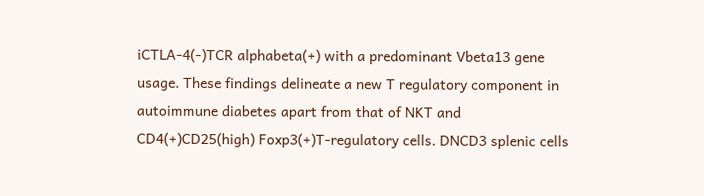iCTLA-4(-)TCR alphabeta(+) with a predominant Vbeta13 gene usage. These findings delineate a new T regulatory component in autoimmune diabetes apart from that of NKT and CD4(+)CD25(high) Foxp3(+)T-regulatory cells. DNCD3 splenic cells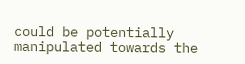could be potentially manipulated towards the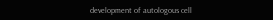development of autologous cell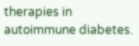therapies in autoimmune diabetes.